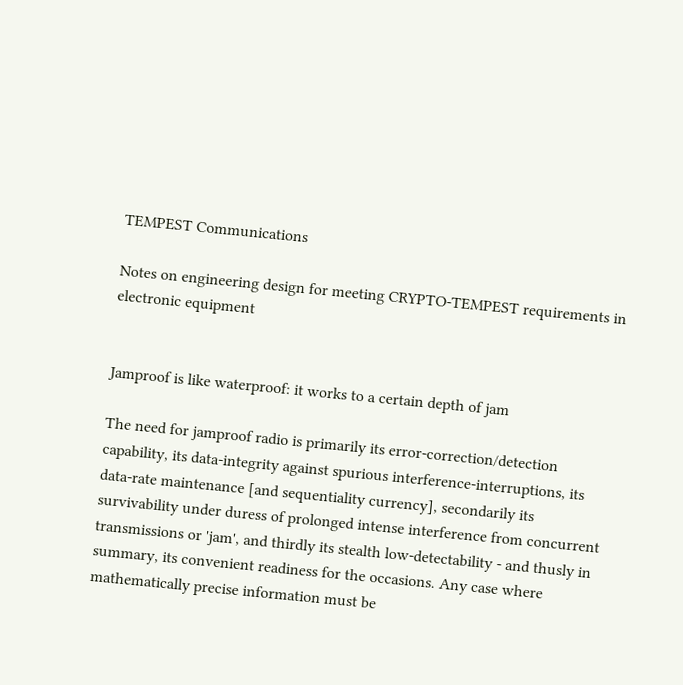TEMPEST Communications

Notes on engineering design for meeting CRYPTO-TEMPEST requirements in electronic equipment


Jamproof is like waterproof: it works to a certain depth of jam

The need for jamproof radio is primarily its error-correction/detection capability, its data-integrity against spurious interference-interruptions, its data-rate maintenance [and sequentiality currency], secondarily its survivability under duress of prolonged intense interference from concurrent transmissions or 'jam', and thirdly its stealth low-detectability - and thusly in summary, its convenient readiness for the occasions. Any case where mathematically precise information must be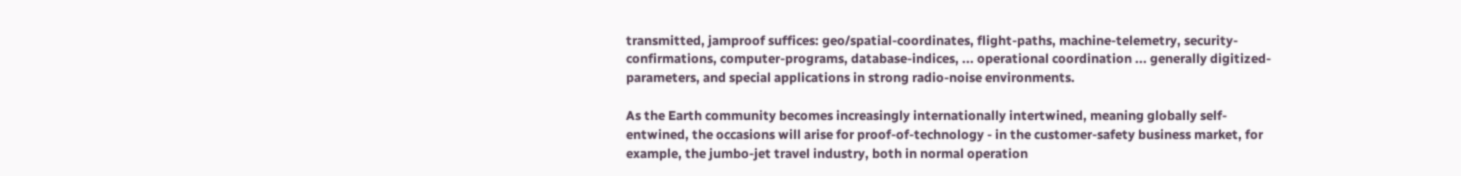transmitted, jamproof suffices: geo/spatial-coordinates, flight-paths, machine-telemetry, security-confirmations, computer-programs, database-indices, ... operational coordination ... generally digitized-parameters, and special applications in strong radio-noise environments.

As the Earth community becomes increasingly internationally intertwined, meaning globally self-entwined, the occasions will arise for proof-of-technology - in the customer-safety business market, for example, the jumbo-jet travel industry, both in normal operation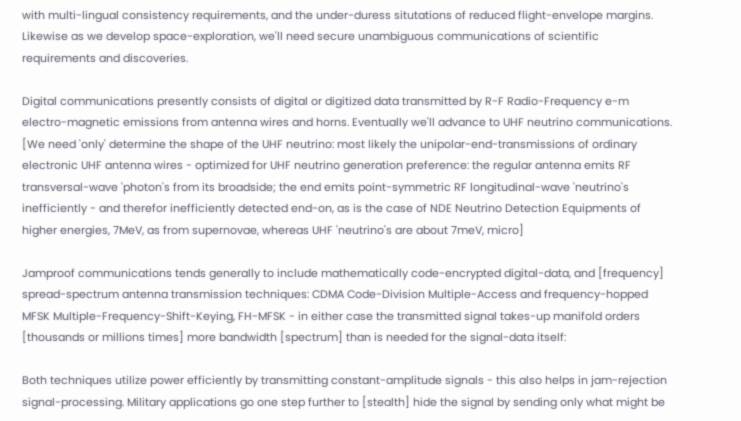with multi-lingual consistency requirements, and the under-duress situtations of reduced flight-envelope margins. Likewise as we develop space-exploration, we'll need secure unambiguous communications of scientific requirements and discoveries.

Digital communications presently consists of digital or digitized data transmitted by R-F Radio-Frequency e-m electro-magnetic emissions from antenna wires and horns. Eventually we'll advance to UHF neutrino communications. [We need 'only' determine the shape of the UHF neutrino: most likely the unipolar-end-transmissions of ordinary electronic UHF antenna wires - optimized for UHF neutrino generation preference: the regular antenna emits RF transversal-wave 'photon's from its broadside; the end emits point-symmetric RF longitudinal-wave 'neutrino's inefficiently - and therefor inefficiently detected end-on, as is the case of NDE Neutrino Detection Equipments of higher energies, 7MeV, as from supernovae, whereas UHF 'neutrino's are about 7meV, micro]

Jamproof communications tends generally to include mathematically code-encrypted digital-data, and [frequency] spread-spectrum antenna transmission techniques: CDMA Code-Division Multiple-Access and frequency-hopped MFSK Multiple-Frequency-Shift-Keying, FH-MFSK - in either case the transmitted signal takes-up manifold orders [thousands or millions times] more bandwidth [spectrum] than is needed for the signal-data itself:

Both techniques utilize power efficiently by transmitting constant-amplitude signals - this also helps in jam-rejection signal-processing. Military applications go one step further to [stealth] hide the signal by sending only what might be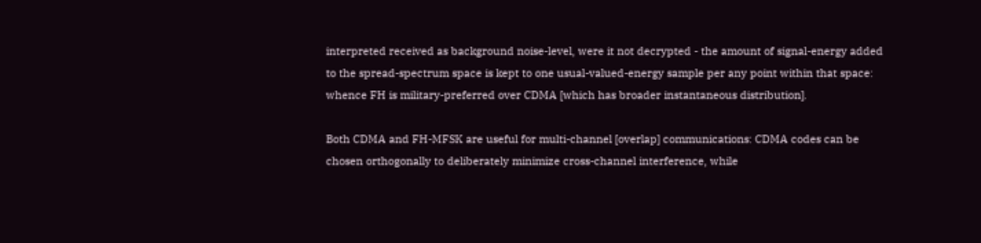interpreted received as background noise-level, were it not decrypted - the amount of signal-energy added to the spread-spectrum space is kept to one usual-valued-energy sample per any point within that space: whence FH is military-preferred over CDMA [which has broader instantaneous distribution].

Both CDMA and FH-MFSK are useful for multi-channel [overlap] communications: CDMA codes can be chosen orthogonally to deliberately minimize cross-channel interference, while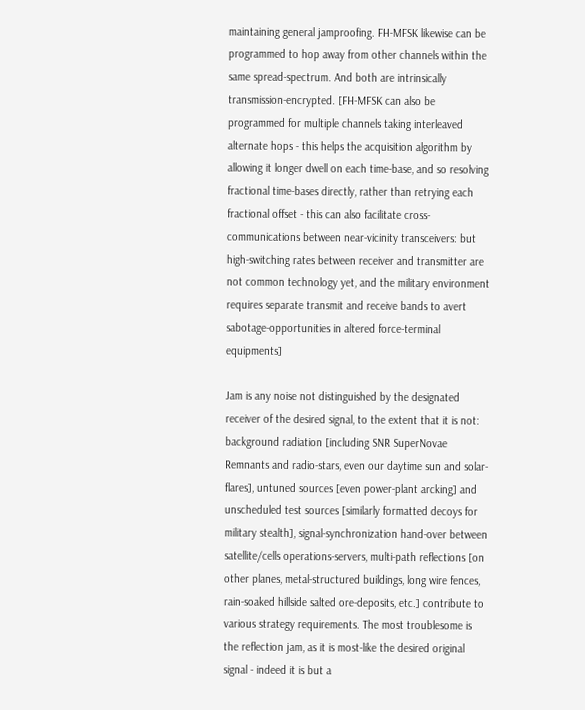maintaining general jamproofing. FH-MFSK likewise can be programmed to hop away from other channels within the same spread-spectrum. And both are intrinsically transmission-encrypted. [FH-MFSK can also be programmed for multiple channels taking interleaved alternate hops - this helps the acquisition algorithm by allowing it longer dwell on each time-base, and so resolving fractional time-bases directly, rather than retrying each fractional offset - this can also facilitate cross-communications between near-vicinity transceivers: but high-switching rates between receiver and transmitter are not common technology yet, and the military environment requires separate transmit and receive bands to avert sabotage-opportunities in altered force-terminal equipments]

Jam is any noise not distinguished by the designated receiver of the desired signal, to the extent that it is not: background radiation [including SNR SuperNovae Remnants and radio-stars, even our daytime sun and solar-flares], untuned sources [even power-plant arcking] and unscheduled test sources [similarly formatted decoys for military stealth], signal-synchronization hand-over between satellite/cells operations-servers, multi-path reflections [on other planes, metal-structured buildings, long wire fences, rain-soaked hillside salted ore-deposits, etc.] contribute to various strategy requirements. The most troublesome is the reflection jam, as it is most-like the desired original signal - indeed it is but a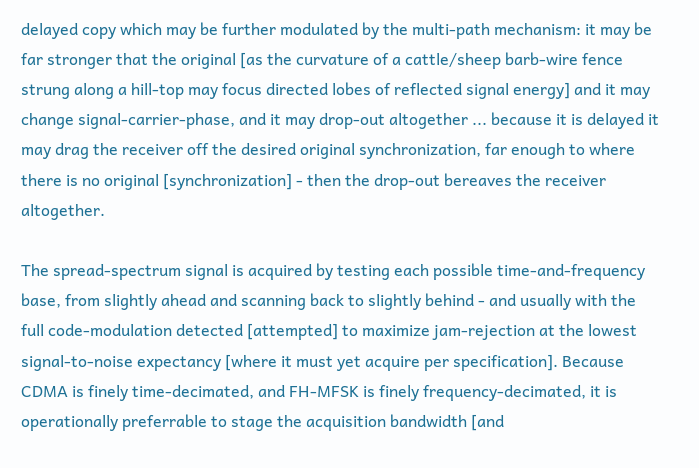delayed copy which may be further modulated by the multi-path mechanism: it may be far stronger that the original [as the curvature of a cattle/sheep barb-wire fence strung along a hill-top may focus directed lobes of reflected signal energy] and it may change signal-carrier-phase, and it may drop-out altogether ... because it is delayed it may drag the receiver off the desired original synchronization, far enough to where there is no original [synchronization] - then the drop-out bereaves the receiver altogether.

The spread-spectrum signal is acquired by testing each possible time-and-frequency base, from slightly ahead and scanning back to slightly behind - and usually with the full code-modulation detected [attempted] to maximize jam-rejection at the lowest signal-to-noise expectancy [where it must yet acquire per specification]. Because CDMA is finely time-decimated, and FH-MFSK is finely frequency-decimated, it is operationally preferrable to stage the acquisition bandwidth [and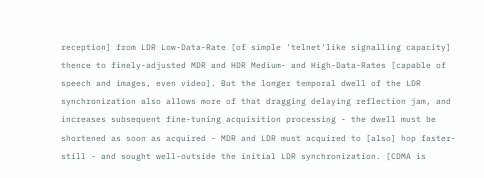reception] from LDR Low-Data-Rate [of simple 'telnet'like signalling capacity] thence to finely-adjusted MDR and HDR Medium- and High-Data-Rates [capable of speech and images, even video]. But the longer temporal dwell of the LDR synchronization also allows more of that dragging delaying reflection jam, and increases subsequent fine-tuning acquisition processing - the dwell must be shortened as soon as acquired - MDR and LDR must acquired to [also] hop faster-still - and sought well-outside the initial LDR synchronization. [CDMA is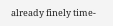already finely time-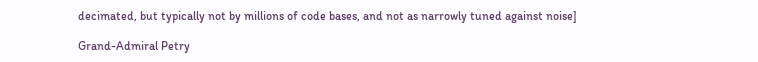decimated, but typically not by millions of code bases, and not as narrowly tuned against noise]

Grand-Admiral Petry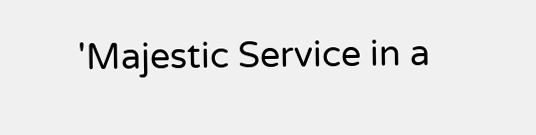'Majestic Service in a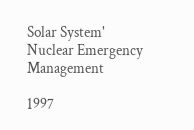Solar System'
Nuclear Emergency Management

1997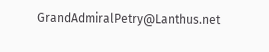GrandAdmiralPetry@Lanthus.net